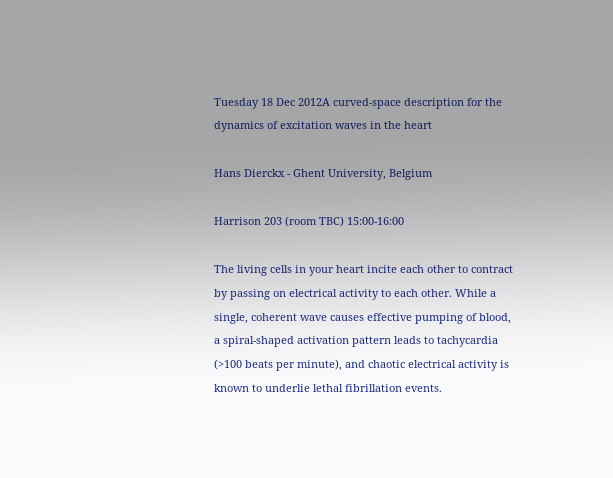Tuesday 18 Dec 2012A curved-space description for the dynamics of excitation waves in the heart

Hans Dierckx - Ghent University, Belgium

Harrison 203 (room TBC) 15:00-16:00

The living cells in your heart incite each other to contract by passing on electrical activity to each other. While a single, coherent wave causes effective pumping of blood, a spiral-shaped activation pattern leads to tachycardia (>100 beats per minute), and chaotic electrical activity is known to underlie lethal fibrillation events.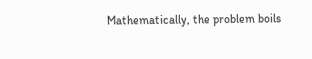Mathematically, the problem boils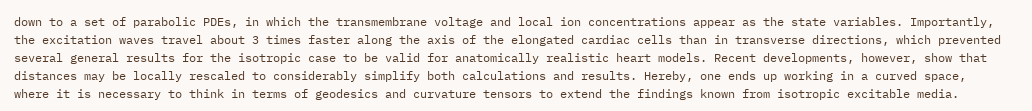down to a set of parabolic PDEs, in which the transmembrane voltage and local ion concentrations appear as the state variables. Importantly, the excitation waves travel about 3 times faster along the axis of the elongated cardiac cells than in transverse directions, which prevented several general results for the isotropic case to be valid for anatomically realistic heart models. Recent developments, however, show that distances may be locally rescaled to considerably simplify both calculations and results. Hereby, one ends up working in a curved space, where it is necessary to think in terms of geodesics and curvature tensors to extend the findings known from isotropic excitable media.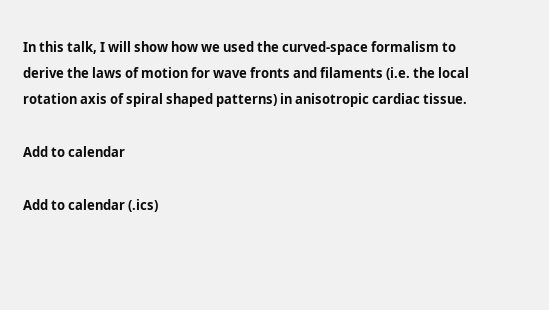In this talk, I will show how we used the curved-space formalism to derive the laws of motion for wave fronts and filaments (i.e. the local rotation axis of spiral shaped patterns) in anisotropic cardiac tissue.

Add to calendar

Add to calendar (.ics)